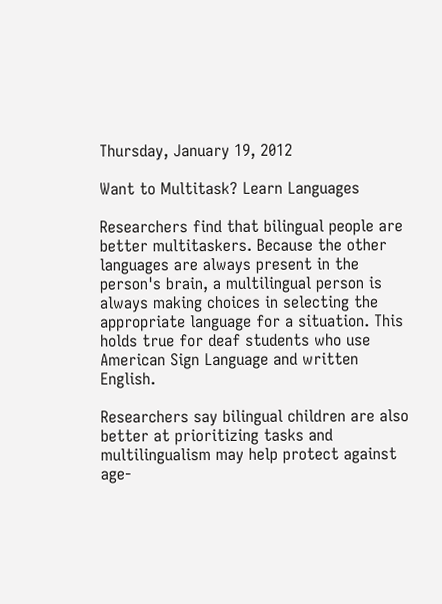Thursday, January 19, 2012

Want to Multitask? Learn Languages

Researchers find that bilingual people are better multitaskers. Because the other languages are always present in the person's brain, a multilingual person is always making choices in selecting the appropriate language for a situation. This holds true for deaf students who use American Sign Language and written English.

Researchers say bilingual children are also better at prioritizing tasks and multilingualism may help protect against age-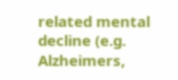related mental decline (e.g. Alzheimers,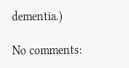dementia.)

No comments: